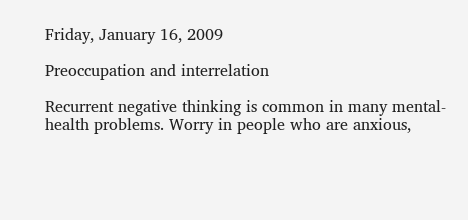Friday, January 16, 2009

Preoccupation and interrelation

Recurrent negative thinking is common in many mental-health problems. Worry in people who are anxious,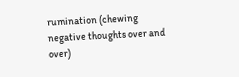rumination (chewing negative thoughts over and over)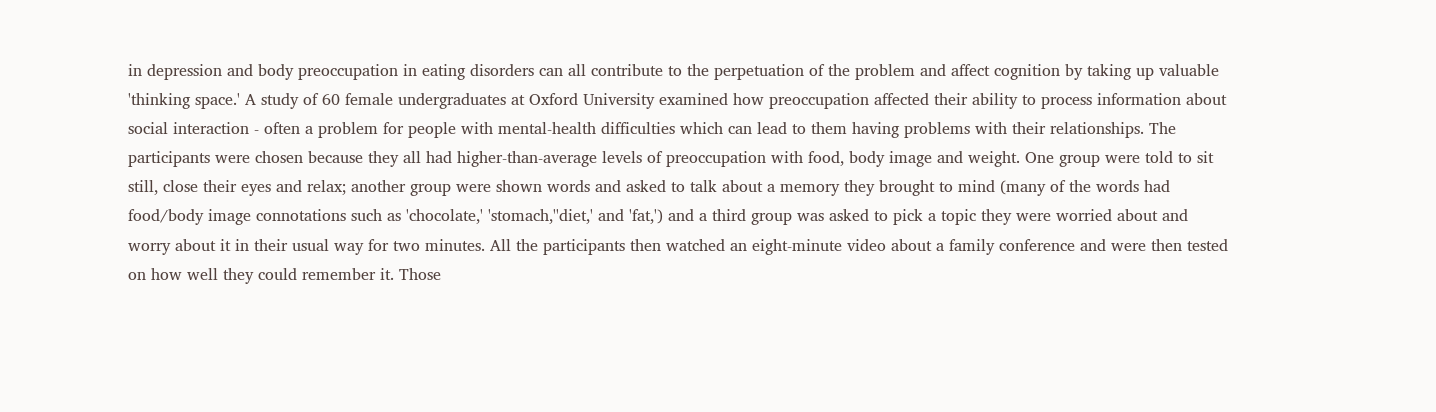in depression and body preoccupation in eating disorders can all contribute to the perpetuation of the problem and affect cognition by taking up valuable 'thinking space.' A study of 60 female undergraduates at Oxford University examined how preoccupation affected their ability to process information about social interaction - often a problem for people with mental-health difficulties which can lead to them having problems with their relationships. The participants were chosen because they all had higher-than-average levels of preoccupation with food, body image and weight. One group were told to sit still, close their eyes and relax; another group were shown words and asked to talk about a memory they brought to mind (many of the words had food/body image connotations such as 'chocolate,' 'stomach,''diet,' and 'fat,') and a third group was asked to pick a topic they were worried about and worry about it in their usual way for two minutes. All the participants then watched an eight-minute video about a family conference and were then tested on how well they could remember it. Those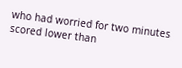who had worried for two minutes scored lower than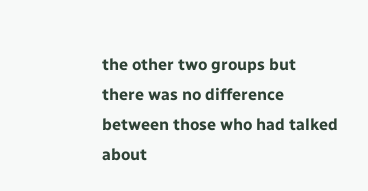the other two groups but there was no difference between those who had talked about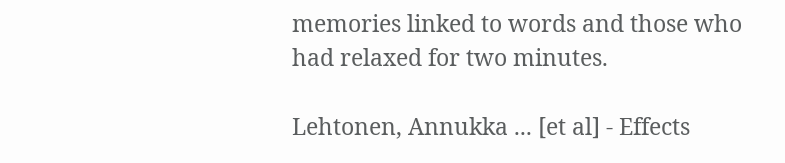memories linked to words and those who had relaxed for two minutes.

Lehtonen, Annukka ... [et al] - Effects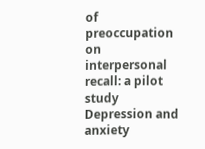of preoccupation on interpersonal recall: a pilot study Depression and anxiety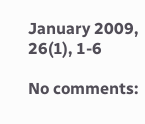January 2009, 26(1), 1-6

No comments: